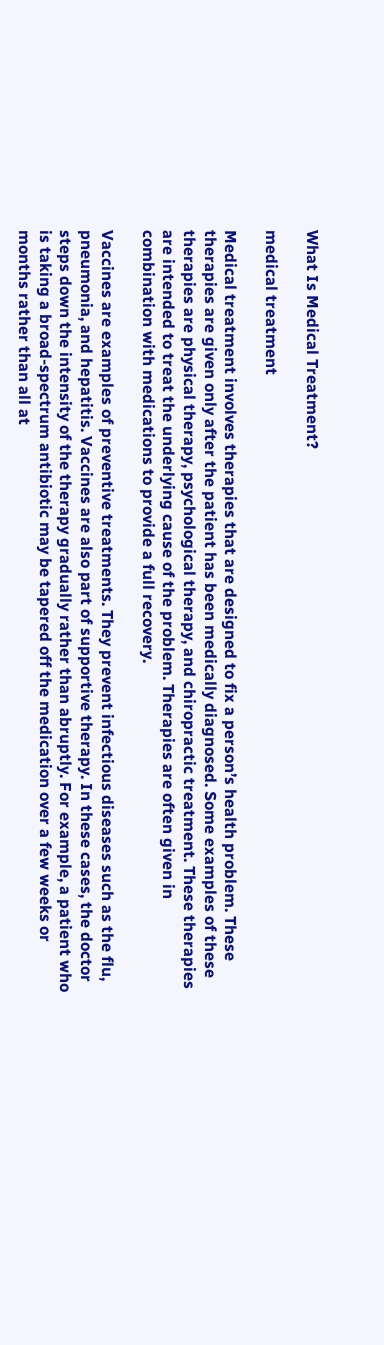What Is Medical Treatment?

medical treatment

Medical treatment involves therapies that are designed to fix a person’s health problem. These therapies are given only after the patient has been medically diagnosed. Some examples of these therapies are physical therapy, psychological therapy, and chiropractic treatment. These therapies are intended to treat the underlying cause of the problem. Therapies are often given in combination with medications to provide a full recovery.

Vaccines are examples of preventive treatments. They prevent infectious diseases such as the flu, pneumonia, and hepatitis. Vaccines are also part of supportive therapy. In these cases, the doctor steps down the intensity of the therapy gradually rather than abruptly. For example, a patient who is taking a broad-spectrum antibiotic may be tapered off the medication over a few weeks or months rather than all at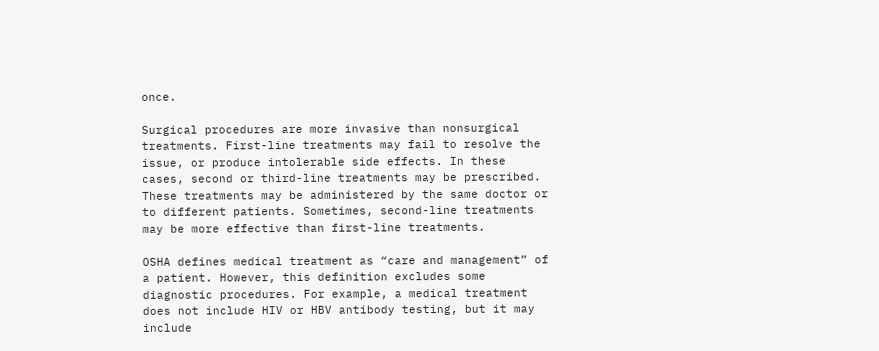once.

Surgical procedures are more invasive than nonsurgical treatments. First-line treatments may fail to resolve the issue, or produce intolerable side effects. In these cases, second or third-line treatments may be prescribed. These treatments may be administered by the same doctor or to different patients. Sometimes, second-line treatments may be more effective than first-line treatments.

OSHA defines medical treatment as “care and management” of a patient. However, this definition excludes some diagnostic procedures. For example, a medical treatment does not include HIV or HBV antibody testing, but it may include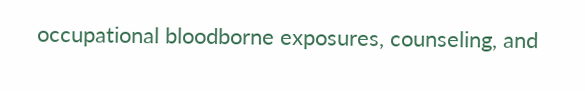occupational bloodborne exposures, counseling, and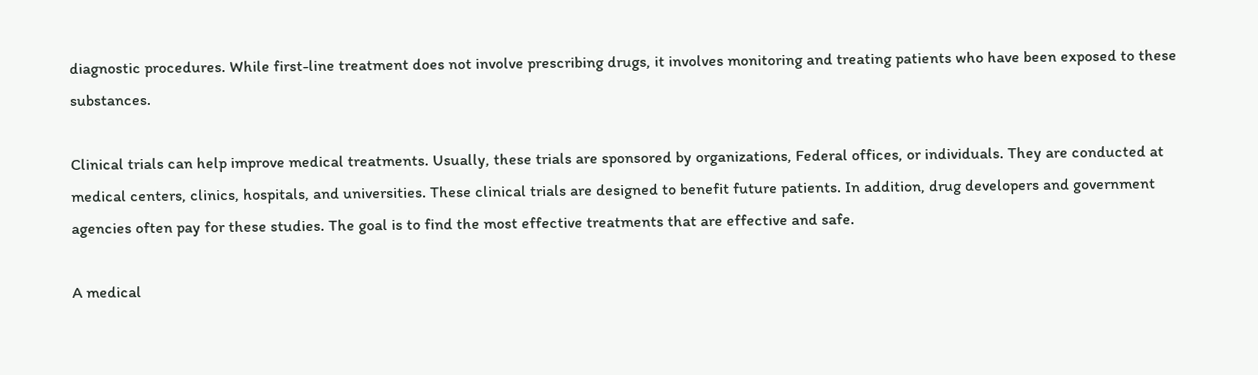diagnostic procedures. While first-line treatment does not involve prescribing drugs, it involves monitoring and treating patients who have been exposed to these substances.

Clinical trials can help improve medical treatments. Usually, these trials are sponsored by organizations, Federal offices, or individuals. They are conducted at medical centers, clinics, hospitals, and universities. These clinical trials are designed to benefit future patients. In addition, drug developers and government agencies often pay for these studies. The goal is to find the most effective treatments that are effective and safe.

A medical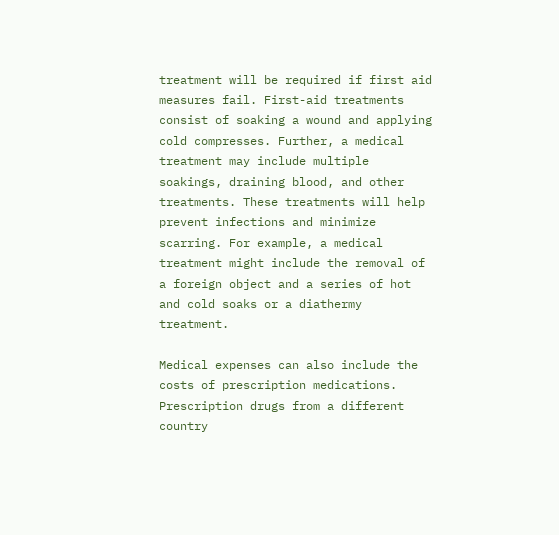treatment will be required if first aid measures fail. First-aid treatments consist of soaking a wound and applying cold compresses. Further, a medical treatment may include multiple soakings, draining blood, and other treatments. These treatments will help prevent infections and minimize scarring. For example, a medical treatment might include the removal of a foreign object and a series of hot and cold soaks or a diathermy treatment.

Medical expenses can also include the costs of prescription medications. Prescription drugs from a different country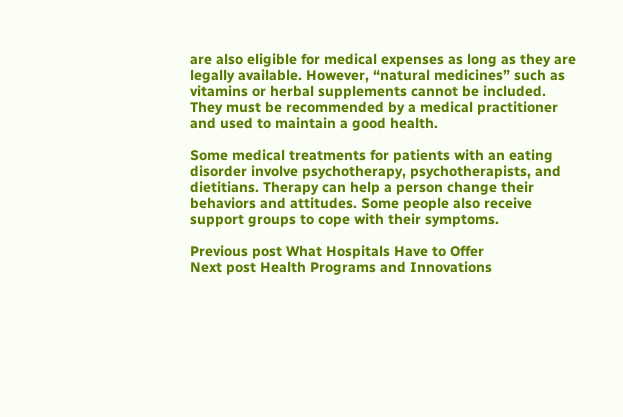are also eligible for medical expenses as long as they are legally available. However, “natural medicines” such as vitamins or herbal supplements cannot be included. They must be recommended by a medical practitioner and used to maintain a good health.

Some medical treatments for patients with an eating disorder involve psychotherapy, psychotherapists, and dietitians. Therapy can help a person change their behaviors and attitudes. Some people also receive support groups to cope with their symptoms.

Previous post What Hospitals Have to Offer
Next post Health Programs and Innovations